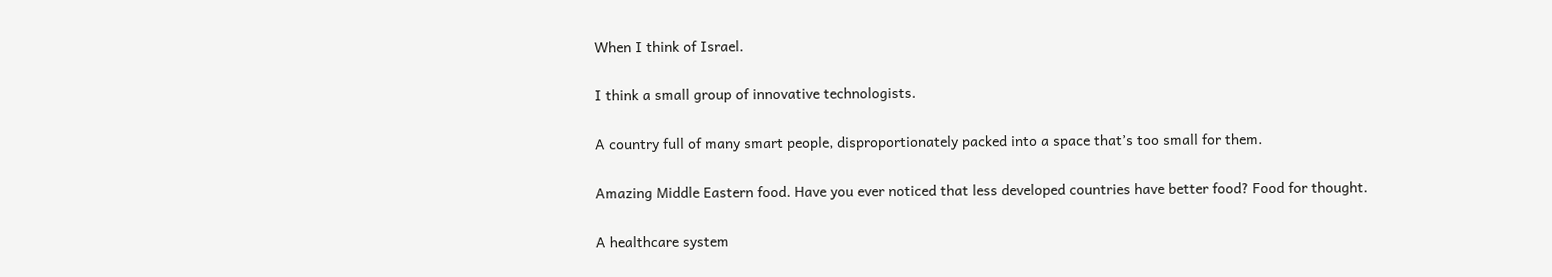When I think of Israel.

I think a small group of innovative technologists.

A country full of many smart people, disproportionately packed into a space that’s too small for them.

Amazing Middle Eastern food. Have you ever noticed that less developed countries have better food? Food for thought.

A healthcare system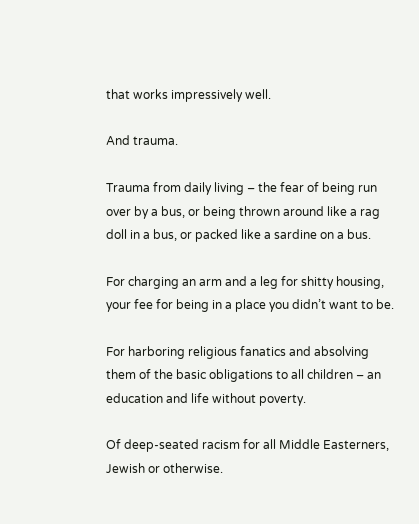that works impressively well.

And trauma.

Trauma from daily living – the fear of being run over by a bus, or being thrown around like a rag doll in a bus, or packed like a sardine on a bus.

For charging an arm and a leg for shitty housing, your fee for being in a place you didn’t want to be.

For harboring religious fanatics and absolving them of the basic obligations to all children – an education and life without poverty.

Of deep-seated racism for all Middle Easterners, Jewish or otherwise.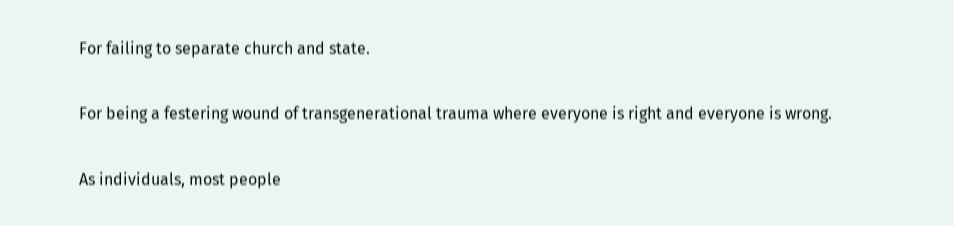For failing to separate church and state.

For being a festering wound of transgenerational trauma where everyone is right and everyone is wrong.

As individuals, most people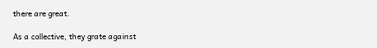there are great.

As a collective, they grate against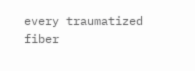every traumatized fiber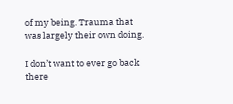of my being. Trauma that was largely their own doing.

I don’t want to ever go back there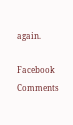again.

Facebook Comments